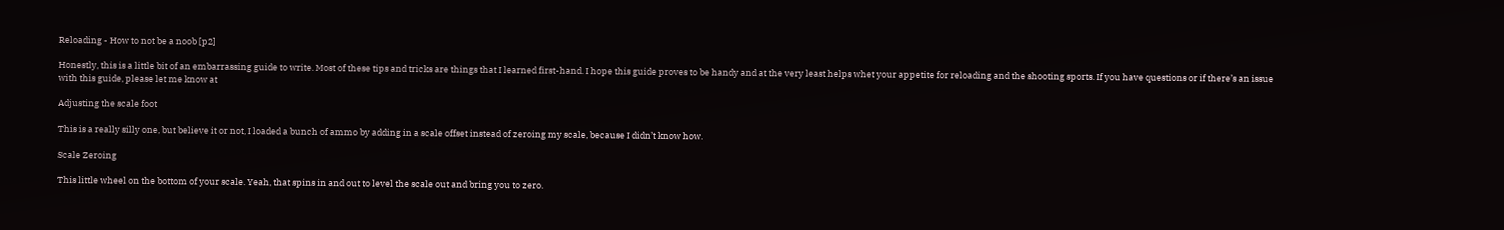Reloading - How to not be a noob [p2]

Honestly, this is a little bit of an embarrassing guide to write. Most of these tips and tricks are things that I learned first-hand. I hope this guide proves to be handy and at the very least helps whet your appetite for reloading and the shooting sports. If you have questions or if there’s an issue with this guide, please let me know at

Adjusting the scale foot

This is a really silly one, but believe it or not, I loaded a bunch of ammo by adding in a scale offset instead of zeroing my scale, because I didn’t know how.

Scale Zeroing

This little wheel on the bottom of your scale. Yeah, that spins in and out to level the scale out and bring you to zero.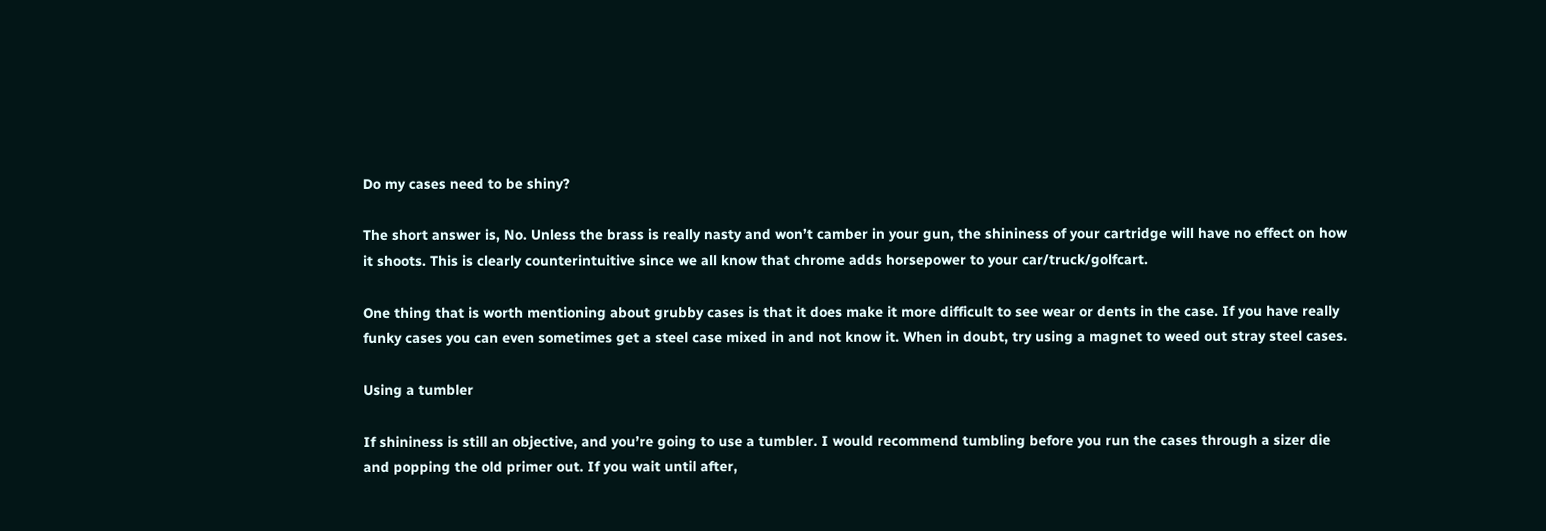Do my cases need to be shiny?

The short answer is, No. Unless the brass is really nasty and won’t camber in your gun, the shininess of your cartridge will have no effect on how it shoots. This is clearly counterintuitive since we all know that chrome adds horsepower to your car/truck/golfcart.

One thing that is worth mentioning about grubby cases is that it does make it more difficult to see wear or dents in the case. If you have really funky cases you can even sometimes get a steel case mixed in and not know it. When in doubt, try using a magnet to weed out stray steel cases.

Using a tumbler

If shininess is still an objective, and you’re going to use a tumbler. I would recommend tumbling before you run the cases through a sizer die and popping the old primer out. If you wait until after,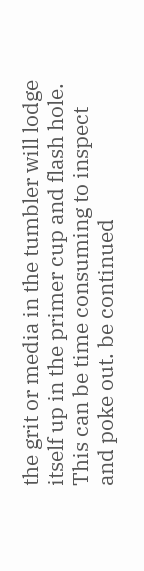the grit or media in the tumbler will lodge itself up in the primer cup and flash hole. This can be time consuming to inspect and poke out. be continued